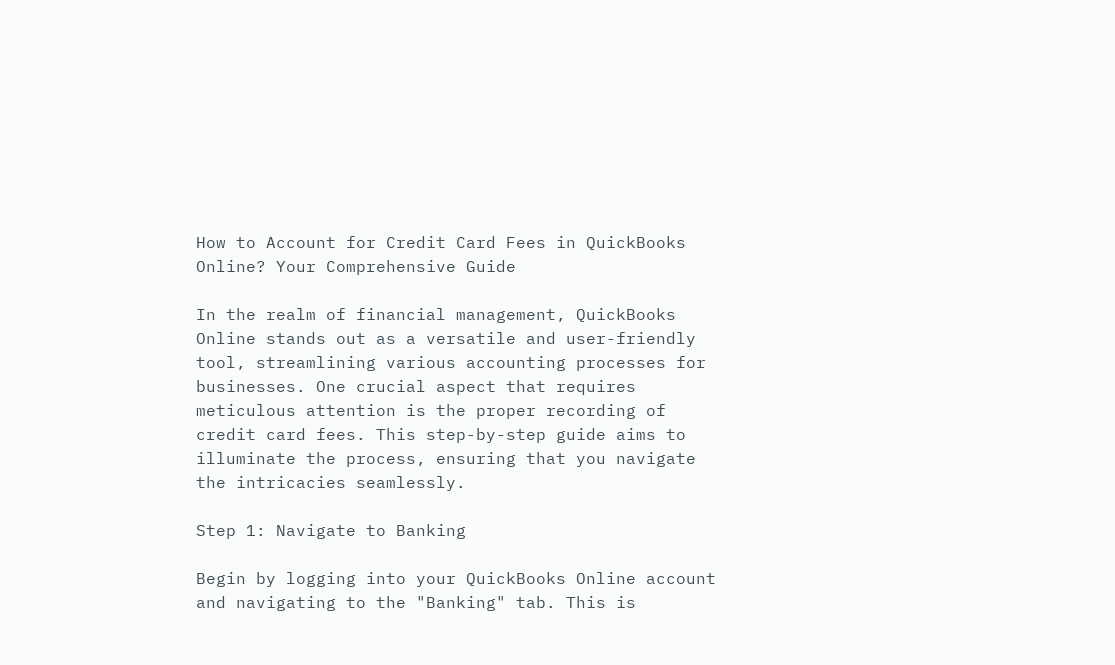How to Account for Credit Card Fees in QuickBooks Online? Your Comprehensive Guide

In the realm of financial management, QuickBooks Online stands out as a versatile and user-friendly tool, streamlining various accounting processes for businesses. One crucial aspect that requires meticulous attention is the proper recording of credit card fees. This step-by-step guide aims to illuminate the process, ensuring that you navigate the intricacies seamlessly.

Step 1: Navigate to Banking

Begin by logging into your QuickBooks Online account and navigating to the "Banking" tab. This is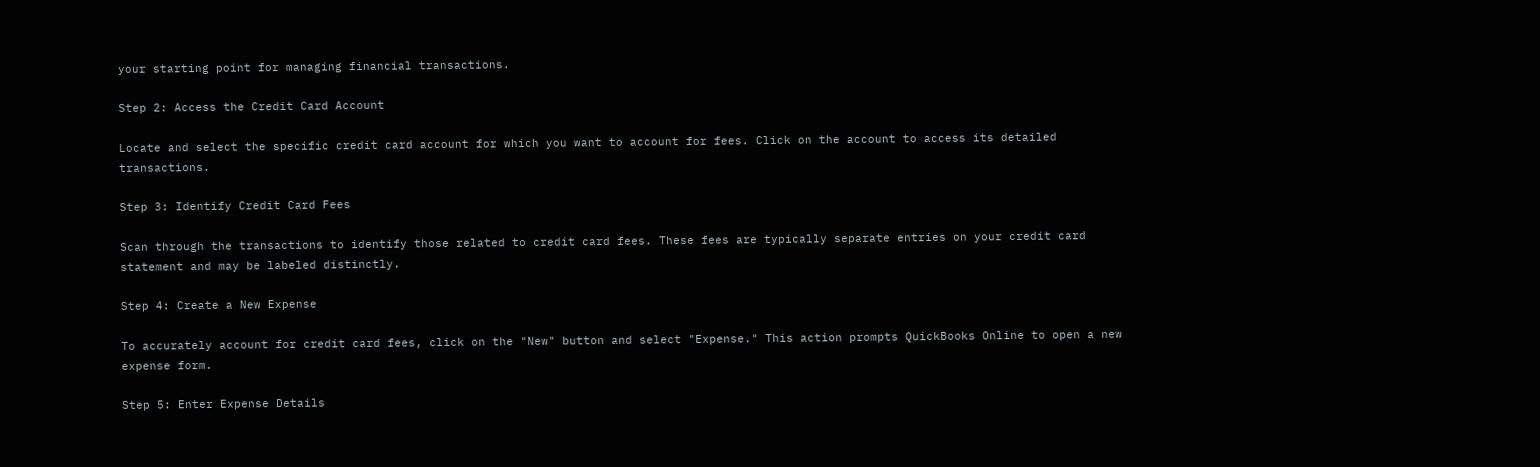your starting point for managing financial transactions.

Step 2: Access the Credit Card Account

Locate and select the specific credit card account for which you want to account for fees. Click on the account to access its detailed transactions.

Step 3: Identify Credit Card Fees

Scan through the transactions to identify those related to credit card fees. These fees are typically separate entries on your credit card statement and may be labeled distinctly.

Step 4: Create a New Expense

To accurately account for credit card fees, click on the "New" button and select "Expense." This action prompts QuickBooks Online to open a new expense form.

Step 5: Enter Expense Details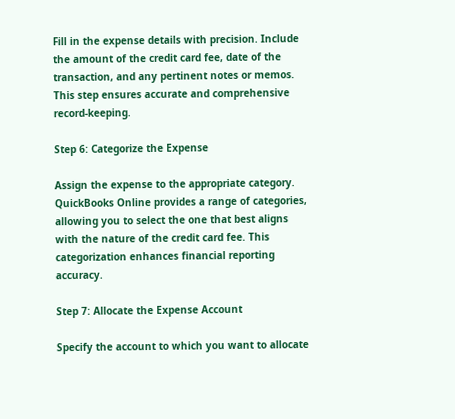Fill in the expense details with precision. Include the amount of the credit card fee, date of the transaction, and any pertinent notes or memos. This step ensures accurate and comprehensive record-keeping.

Step 6: Categorize the Expense

Assign the expense to the appropriate category. QuickBooks Online provides a range of categories, allowing you to select the one that best aligns with the nature of the credit card fee. This categorization enhances financial reporting accuracy.

Step 7: Allocate the Expense Account

Specify the account to which you want to allocate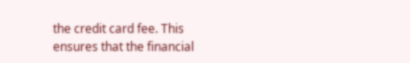the credit card fee. This ensures that the financial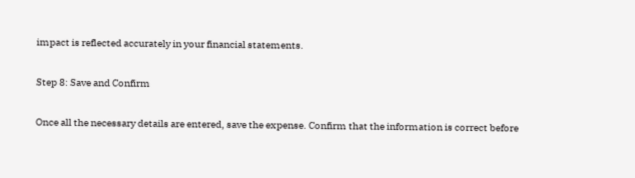impact is reflected accurately in your financial statements.

Step 8: Save and Confirm

Once all the necessary details are entered, save the expense. Confirm that the information is correct before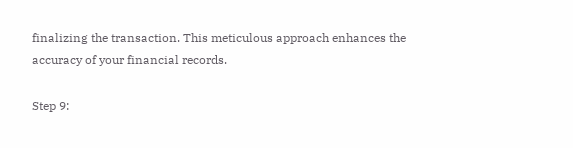finalizing the transaction. This meticulous approach enhances the accuracy of your financial records.

Step 9: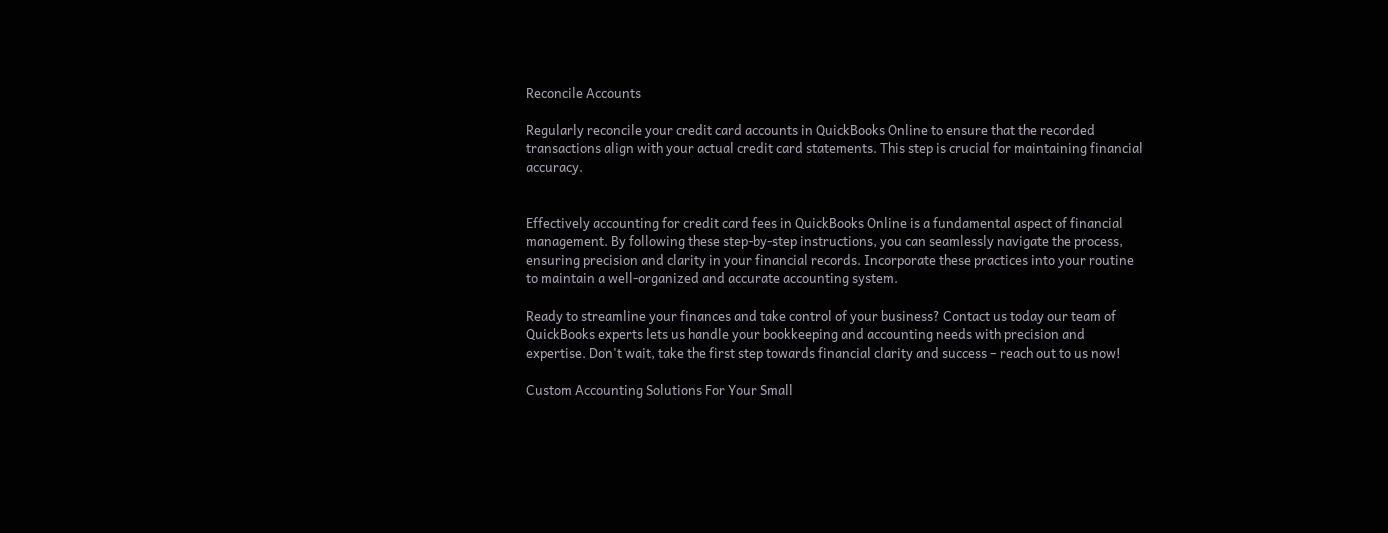Reconcile Accounts

Regularly reconcile your credit card accounts in QuickBooks Online to ensure that the recorded transactions align with your actual credit card statements. This step is crucial for maintaining financial accuracy.


Effectively accounting for credit card fees in QuickBooks Online is a fundamental aspect of financial management. By following these step-by-step instructions, you can seamlessly navigate the process, ensuring precision and clarity in your financial records. Incorporate these practices into your routine to maintain a well-organized and accurate accounting system.

Ready to streamline your finances and take control of your business? Contact us today our team of QuickBooks experts lets us handle your bookkeeping and accounting needs with precision and expertise. Don't wait, take the first step towards financial clarity and success – reach out to us now!

Custom Accounting Solutions For Your Small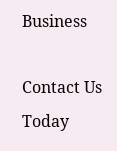Business

Contact Us Today